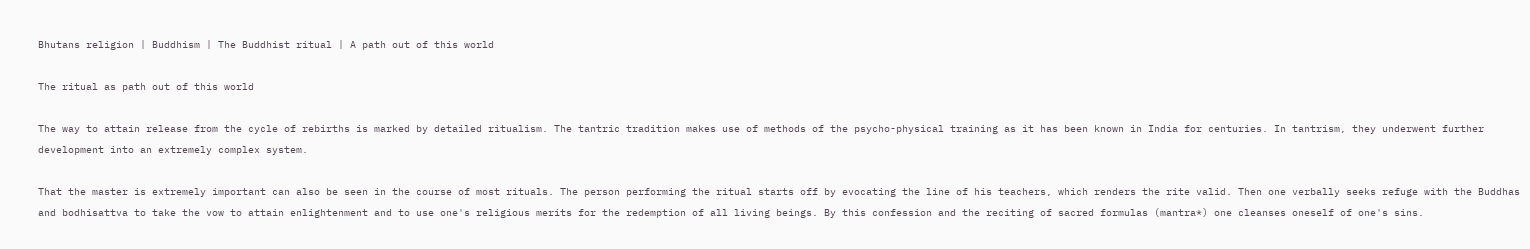Bhutans religion | Buddhism | The Buddhist ritual | A path out of this world

The ritual as path out of this world

The way to attain release from the cycle of rebirths is marked by detailed ritualism. The tantric tradition makes use of methods of the psycho-physical training as it has been known in India for centuries. In tantrism, they underwent further development into an extremely complex system.

That the master is extremely important can also be seen in the course of most rituals. The person performing the ritual starts off by evocating the line of his teachers, which renders the rite valid. Then one verbally seeks refuge with the Buddhas and bodhisattva to take the vow to attain enlightenment and to use one's religious merits for the redemption of all living beings. By this confession and the reciting of sacred formulas (mantra*) one cleanses oneself of one's sins.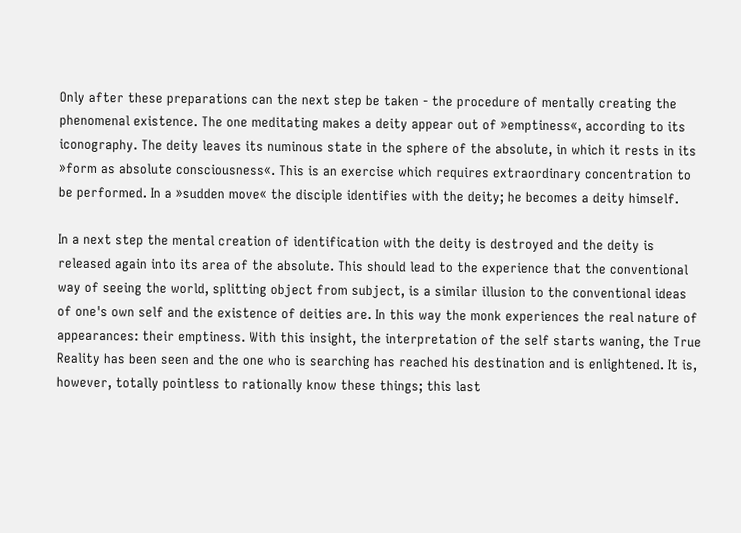Only after these preparations can the next step be taken - the procedure of mentally creating the phenomenal existence. The one meditating makes a deity appear out of »emptiness«, according to its iconography. The deity leaves its numinous state in the sphere of the absolute, in which it rests in its »form as absolute consciousness«. This is an exercise which requires extraordinary concentration to be performed. In a »sudden move« the disciple identifies with the deity; he becomes a deity himself.

In a next step the mental creation of identification with the deity is destroyed and the deity is released again into its area of the absolute. This should lead to the experience that the conventional way of seeing the world, splitting object from subject, is a similar illusion to the conventional ideas of one's own self and the existence of deities are. In this way the monk experiences the real nature of appearances: their emptiness. With this insight, the interpretation of the self starts waning, the True Reality has been seen and the one who is searching has reached his destination and is enlightened. It is, however, totally pointless to rationally know these things; this last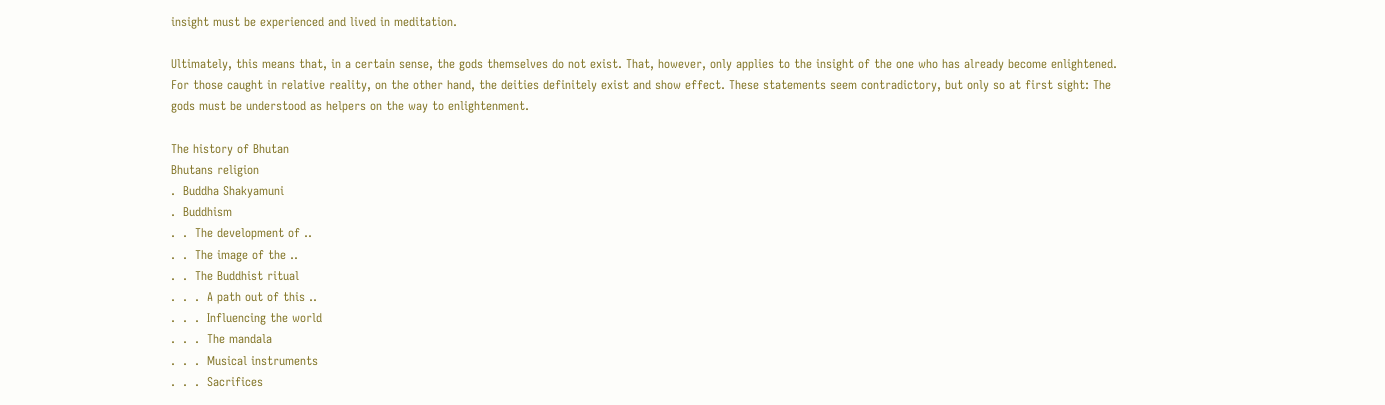insight must be experienced and lived in meditation.

Ultimately, this means that, in a certain sense, the gods themselves do not exist. That, however, only applies to the insight of the one who has already become enlightened. For those caught in relative reality, on the other hand, the deities definitely exist and show effect. These statements seem contradictory, but only so at first sight: The gods must be understood as helpers on the way to enlightenment.

The history of Bhutan
Bhutans religion
.  Buddha Shakyamuni
.  Buddhism
.  .  The development of ..
.  .  The image of the ..
.  .  The Buddhist ritual
.  .  .  A path out of this ..
.  .  .  Influencing the world
.  .  .  The mandala
.  .  .  Musical instruments
.  .  .  Sacrifices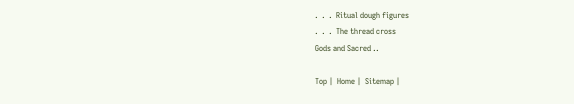.  .  .  Ritual dough figures
.  .  .  The thread cross
Gods and Sacred ..

Top |  Home |  Sitemap |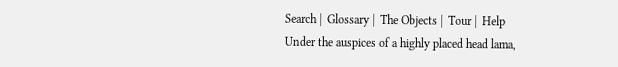Search |  Glossary |  The Objects |  Tour |  Help
Under the auspices of a highly placed head lama,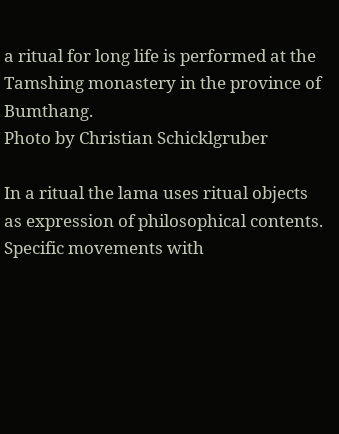a ritual for long life is performed at the Tamshing monastery in the province of Bumthang.
Photo by Christian Schicklgruber

In a ritual the lama uses ritual objects as expression of philosophical contents. Specific movements with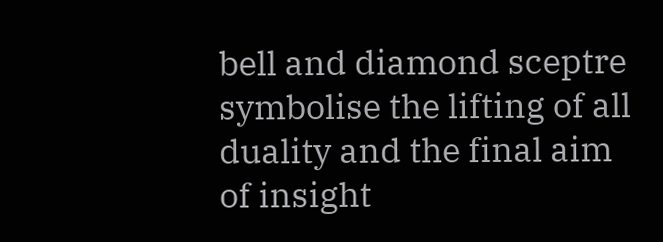bell and diamond sceptre symbolise the lifting of all duality and the final aim of insight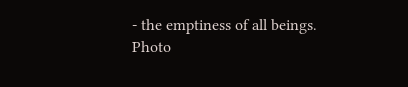- the emptiness of all beings.
Photo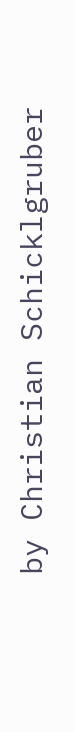by Christian Schicklgruber